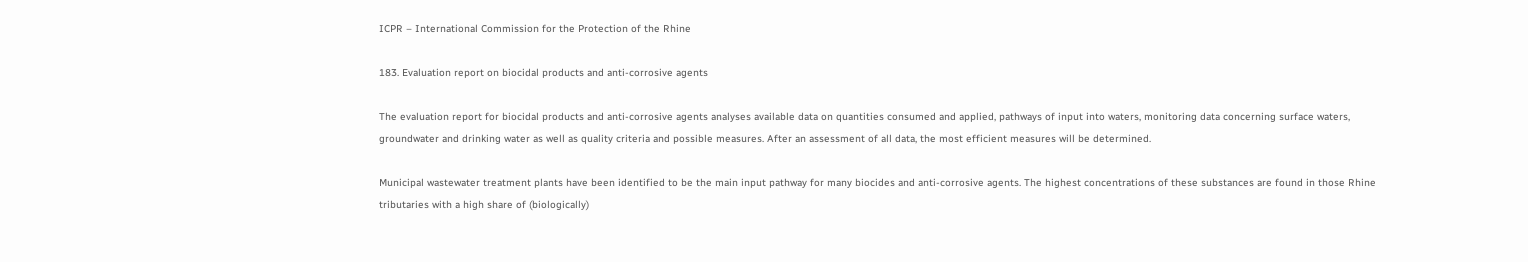ICPR – International Commission for the Protection of the Rhine

183. Evaluation report on biocidal products and anti-corrosive agents

The evaluation report for biocidal products and anti-corrosive agents analyses available data on quantities consumed and applied, pathways of input into waters, monitoring data concerning surface waters, groundwater and drinking water as well as quality criteria and possible measures. After an assessment of all data, the most efficient measures will be determined.

Municipal wastewater treatment plants have been identified to be the main input pathway for many biocides and anti-corrosive agents. The highest concentrations of these substances are found in those Rhine tributaries with a high share of (biologically)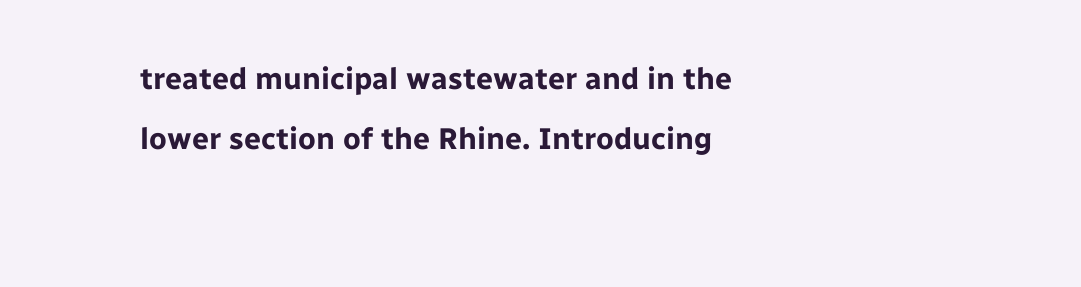treated municipal wastewater and in the lower section of the Rhine. Introducing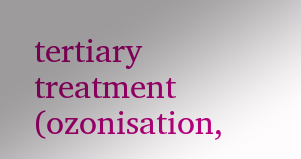tertiary treatment (ozonisation,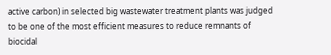active carbon) in selected big wastewater treatment plants was judged to be one of the most efficient measures to reduce remnants of biocidal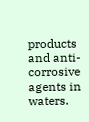products and anti-corrosive agents in waters.